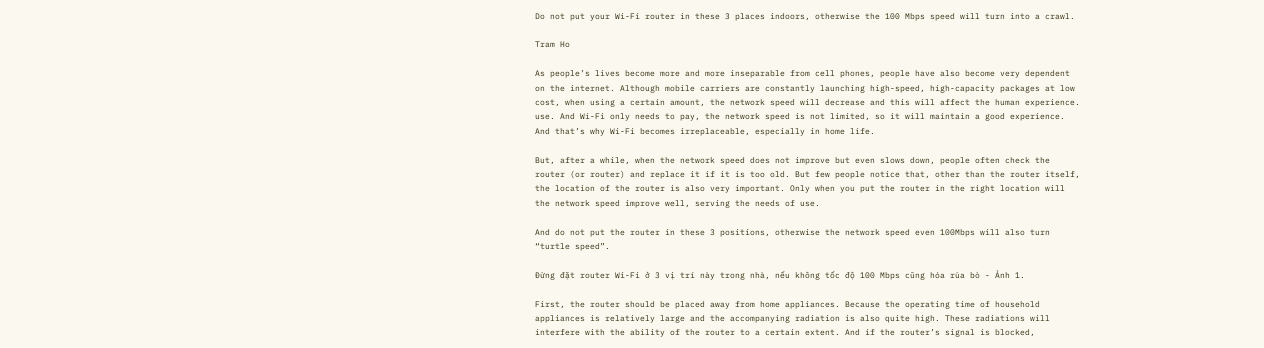Do not put your Wi-Fi router in these 3 places indoors, otherwise the 100 Mbps speed will turn into a crawl.

Tram Ho

As people’s lives become more and more inseparable from cell phones, people have also become very dependent on the internet. Although mobile carriers are constantly launching high-speed, high-capacity packages at low cost, when using a certain amount, the network speed will decrease and this will affect the human experience. use. And Wi-Fi only needs to pay, the network speed is not limited, so it will maintain a good experience. And that’s why Wi-Fi becomes irreplaceable, especially in home life.

But, after a while, when the network speed does not improve but even slows down, people often check the router (or router) and replace it if it is too old. But few people notice that, other than the router itself, the location of the router is also very important. Only when you put the router in the right location will the network speed improve well, serving the needs of use.

And do not put the router in these 3 positions, otherwise the network speed even 100Mbps will also turn “turtle speed”.

Đừng đặt router Wi-Fi ở 3 vị trí này trong nhà, nếu không tốc độ 100 Mbps cũng hóa rùa bò - Ảnh 1.

First, the router should be placed away from home appliances. Because the operating time of household appliances is relatively large and the accompanying radiation is also quite high. These radiations will interfere with the ability of the router to a certain extent. And if the router’s signal is blocked,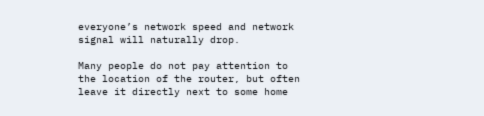everyone’s network speed and network signal will naturally drop.

Many people do not pay attention to the location of the router, but often leave it directly next to some home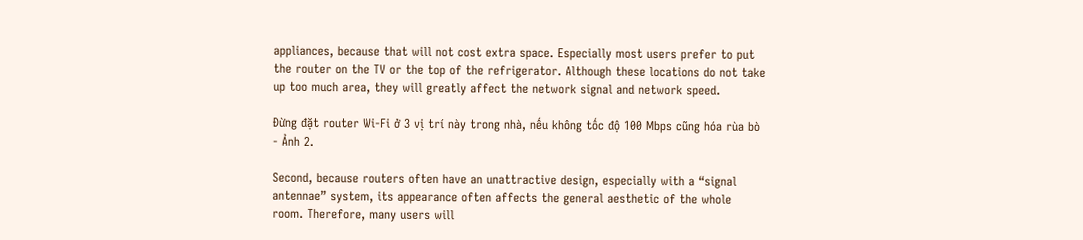appliances, because that will not cost extra space. Especially most users prefer to put the router on the TV or the top of the refrigerator. Although these locations do not take up too much area, they will greatly affect the network signal and network speed.

Đừng đặt router Wi-Fi ở 3 vị trí này trong nhà, nếu không tốc độ 100 Mbps cũng hóa rùa bò - Ảnh 2.

Second, because routers often have an unattractive design, especially with a “signal antennae” system, its appearance often affects the general aesthetic of the whole room. Therefore, many users will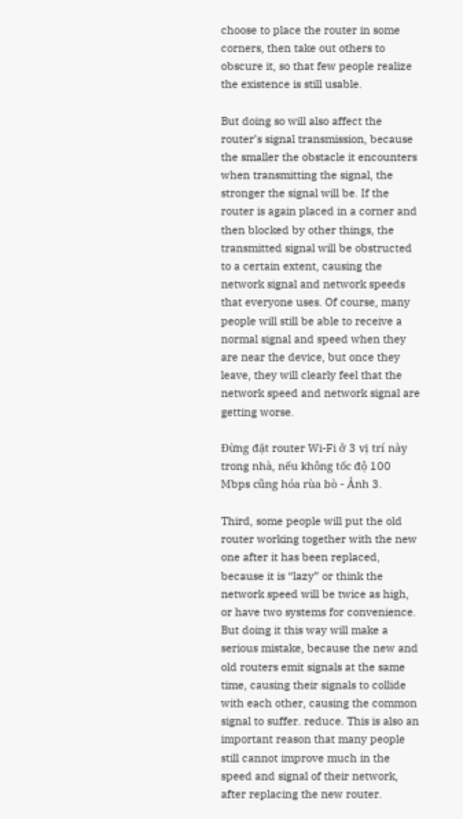choose to place the router in some corners, then take out others to obscure it, so that few people realize the existence is still usable.

But doing so will also affect the router’s signal transmission, because the smaller the obstacle it encounters when transmitting the signal, the stronger the signal will be. If the router is again placed in a corner and then blocked by other things, the transmitted signal will be obstructed to a certain extent, causing the network signal and network speeds that everyone uses. Of course, many people will still be able to receive a normal signal and speed when they are near the device, but once they leave, they will clearly feel that the network speed and network signal are getting worse.

Đừng đặt router Wi-Fi ở 3 vị trí này trong nhà, nếu không tốc độ 100 Mbps cũng hóa rùa bò - Ảnh 3.

Third, some people will put the old router working together with the new one after it has been replaced, because it is “lazy” or think the network speed will be twice as high, or have two systems for convenience. But doing it this way will make a serious mistake, because the new and old routers emit signals at the same time, causing their signals to collide with each other, causing the common signal to suffer. reduce. This is also an important reason that many people still cannot improve much in the speed and signal of their network, after replacing the new router.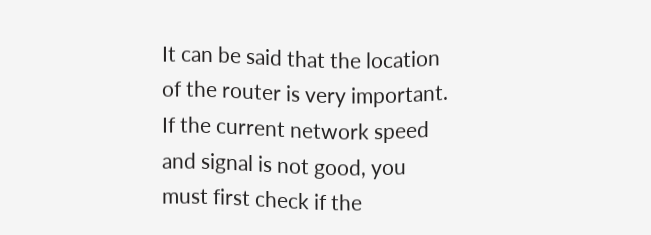It can be said that the location of the router is very important. If the current network speed and signal is not good, you must first check if the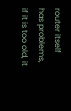router itself has problems, if it is too old, it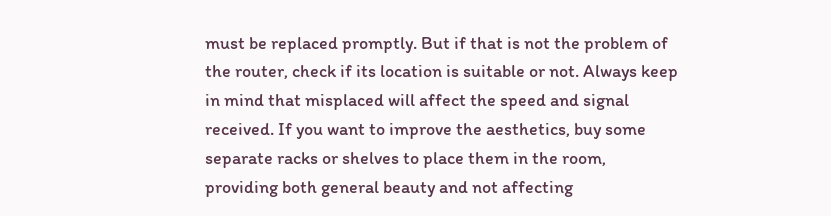must be replaced promptly. But if that is not the problem of the router, check if its location is suitable or not. Always keep in mind that misplaced will affect the speed and signal received. If you want to improve the aesthetics, buy some separate racks or shelves to place them in the room, providing both general beauty and not affecting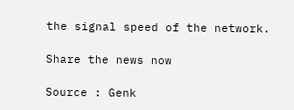the signal speed of the network.

Share the news now

Source : Genk